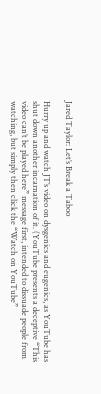Jared Taylor: Let’s Break a Taboo

Hurry up and watch JT’s video on dysgenics and eugenics, as YouTube has shut down another incarnation of it. (YouTube presents a deceptive “This video can’t be played here” message first, intended to dissuade people from watching, but simply then click the “Watch on YouTube”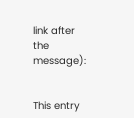link after the message):


This entry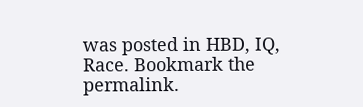was posted in HBD, IQ, Race. Bookmark the permalink.